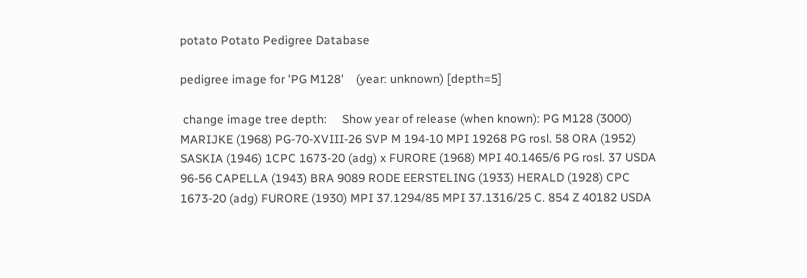potato Potato Pedigree Database

pedigree image for 'PG M128'    (year: unknown) [depth=5]

 change image tree depth:     Show year of release (when known): PG M128 (3000) MARIJKE (1968) PG-70-XVIII-26 SVP M 194-10 MPI 19268 PG rosl. 58 ORA (1952) SASKIA (1946) 1CPC 1673-20 (adg) x FURORE (1968) MPI 40.1465/6 PG rosl. 37 USDA 96-56 CAPELLA (1943) BRA 9089 RODE EERSTELING (1933) HERALD (1928) CPC 1673-20 (adg) FURORE (1930) MPI 37.1294/85 MPI 37.1316/25 C. 854 Z 40182 USDA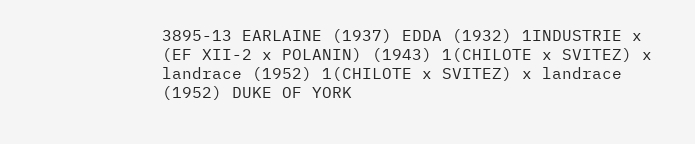3895-13 EARLAINE (1937) EDDA (1932) 1INDUSTRIE x (EF XII-2 x POLANIN) (1943) 1(CHILOTE x SVITEZ) x landrace (1952) 1(CHILOTE x SVITEZ) x landrace (1952) DUKE OF YORK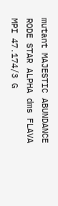mutant MAJESTIC ABUNDANCE RODE STAR ALPHA dms FLAVA MPI 47.174/3 G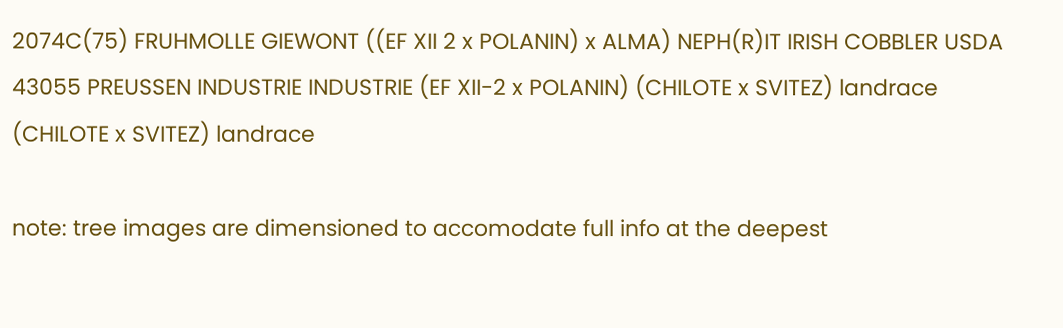2074C(75) FRUHMOLLE GIEWONT ((EF XII 2 x POLANIN) x ALMA) NEPH(R)IT IRISH COBBLER USDA 43055 PREUSSEN INDUSTRIE INDUSTRIE (EF XII-2 x POLANIN) (CHILOTE x SVITEZ) landrace (CHILOTE x SVITEZ) landrace

note: tree images are dimensioned to accomodate full info at the deepest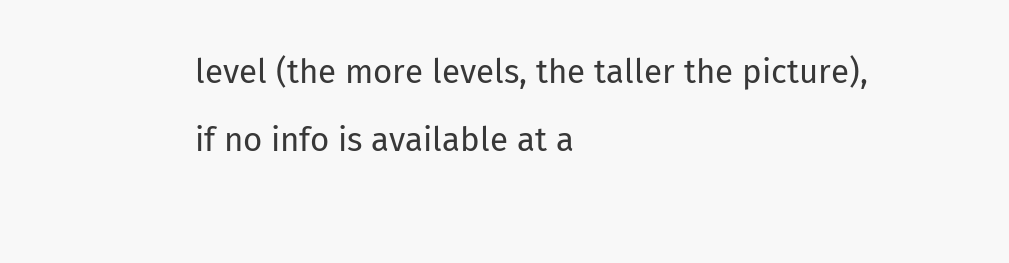level (the more levels, the taller the picture),
if no info is available at a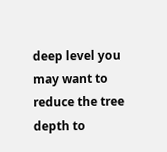deep level you may want to reduce the tree depth to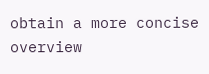obtain a more concise overview